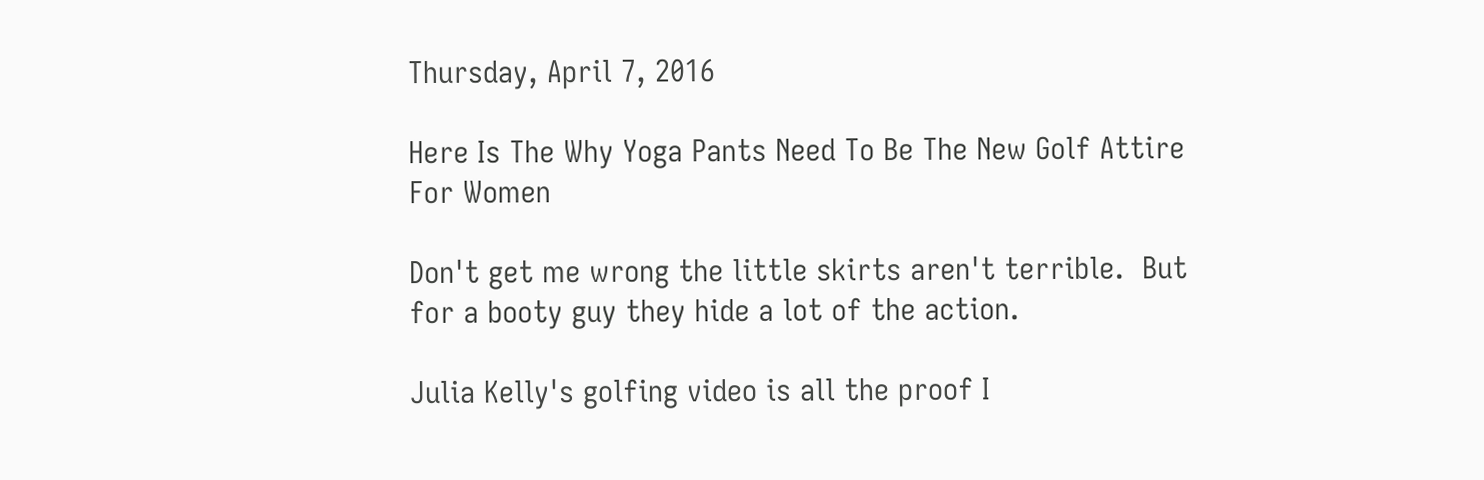Thursday, April 7, 2016

Here Is The Why Yoga Pants Need To Be The New Golf Attire For Women

Don't get me wrong the little skirts aren't terrible.  But for a booty guy they hide a lot of the action.

Julia Kelly's golfing video is all the proof I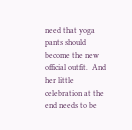need that yoga pants should become the new official outfit.  And her little celebration at the end needs to be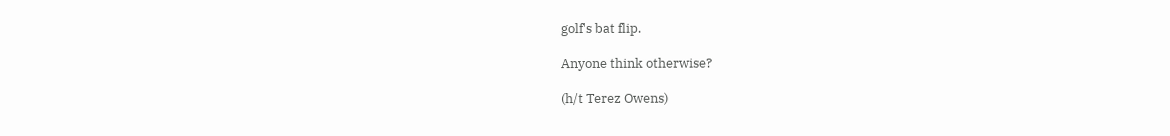golf's bat flip.

Anyone think otherwise?

(h/t Terez Owens)